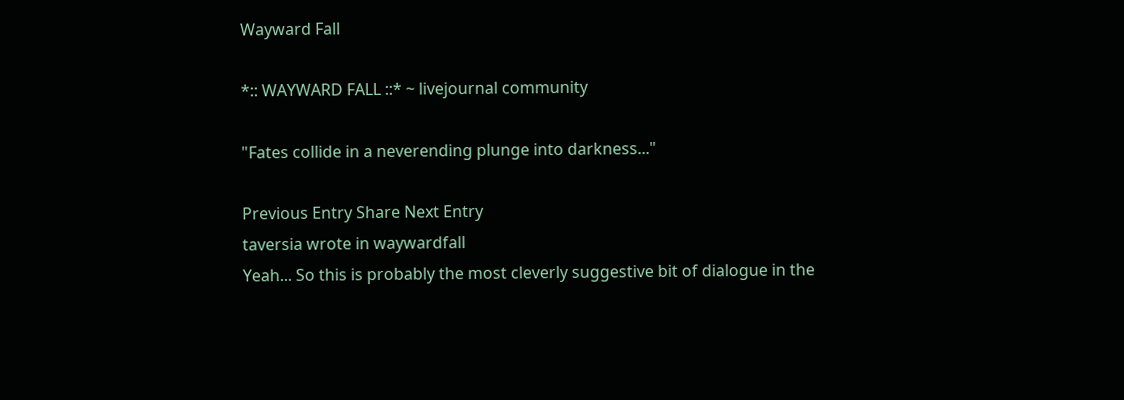Wayward Fall

*:: WAYWARD FALL ::* ~ livejournal community

"Fates collide in a neverending plunge into darkness..."

Previous Entry Share Next Entry
taversia wrote in waywardfall
Yeah... So this is probably the most cleverly suggestive bit of dialogue in the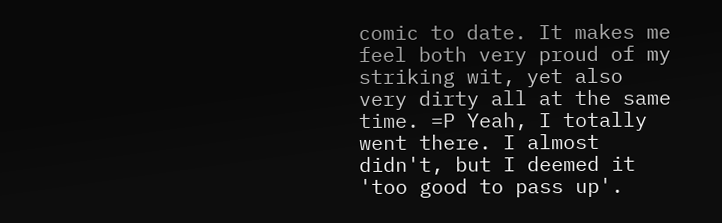comic to date. It makes me feel both very proud of my striking wit, yet also very dirty all at the same time. =P Yeah, I totally went there. I almost didn't, but I deemed it 'too good to pass up'.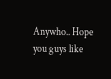Anywho.. Hope you guys like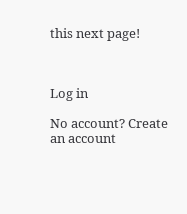this next page!



Log in

No account? Create an account